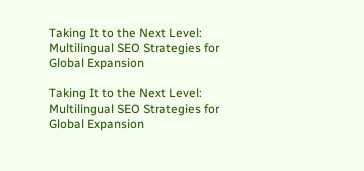Taking It to the Next Level: Multilingual SEO Strategies for Global Expansion

Taking It to the Next Level: Multilingual SEO Strategies for Global Expansion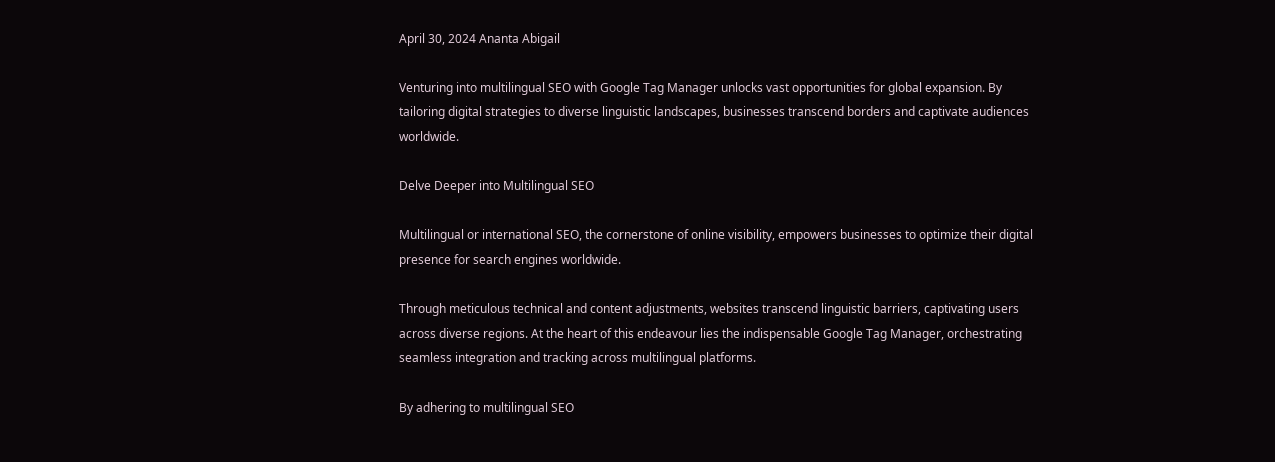April 30, 2024 Ananta Abigail

Venturing into multilingual SEO with Google Tag Manager unlocks vast opportunities for global expansion. By tailoring digital strategies to diverse linguistic landscapes, businesses transcend borders and captivate audiences worldwide.

Delve Deeper into Multilingual SEO

Multilingual or international SEO, the cornerstone of online visibility, empowers businesses to optimize their digital presence for search engines worldwide.

Through meticulous technical and content adjustments, websites transcend linguistic barriers, captivating users across diverse regions. At the heart of this endeavour lies the indispensable Google Tag Manager, orchestrating seamless integration and tracking across multilingual platforms.

By adhering to multilingual SEO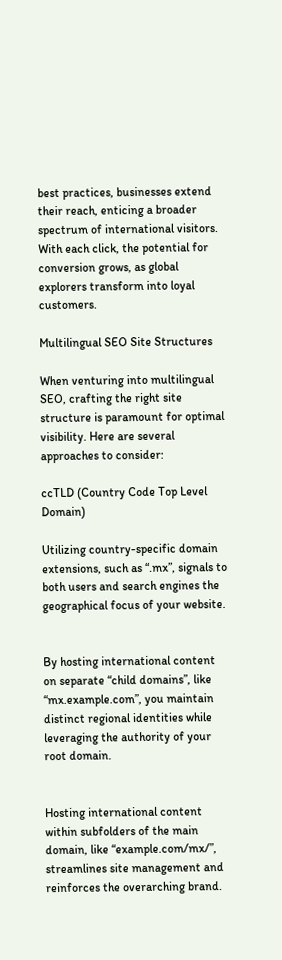best practices, businesses extend their reach, enticing a broader spectrum of international visitors. With each click, the potential for conversion grows, as global explorers transform into loyal customers.

Multilingual SEO Site Structures

When venturing into multilingual SEO, crafting the right site structure is paramount for optimal visibility. Here are several approaches to consider:

ccTLD (Country Code Top Level Domain)

Utilizing country-specific domain extensions, such as “.mx”, signals to both users and search engines the geographical focus of your website.


By hosting international content on separate “child domains”, like “mx.example.com”, you maintain distinct regional identities while leveraging the authority of your root domain.


Hosting international content within subfolders of the main domain, like “example.com/mx/”, streamlines site management and reinforces the overarching brand.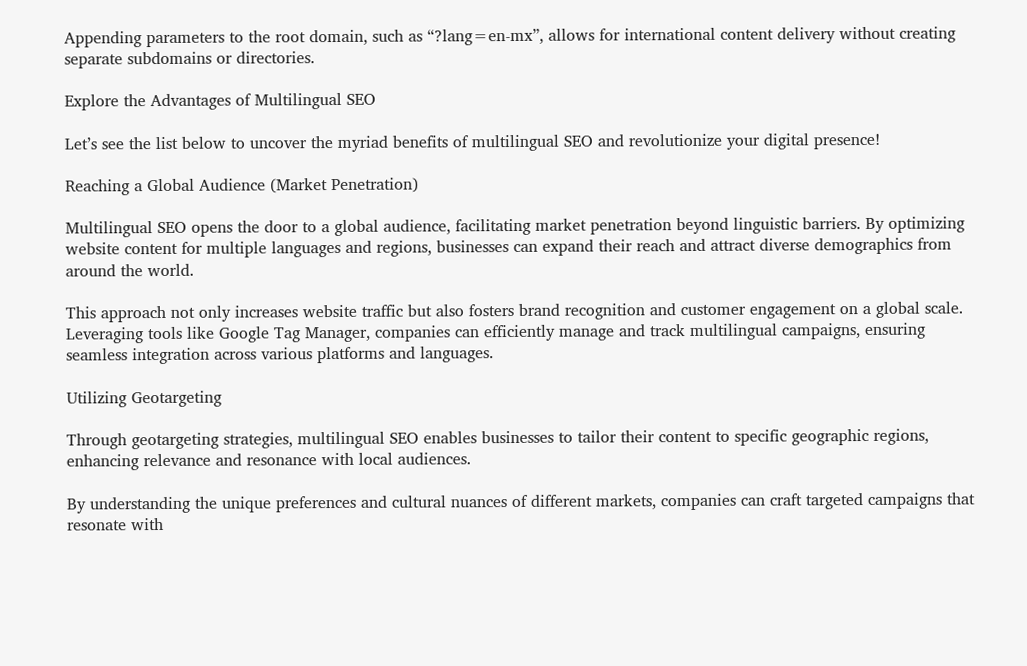Appending parameters to the root domain, such as “?lang=en-mx”, allows for international content delivery without creating separate subdomains or directories.

Explore the Advantages of Multilingual SEO

Let’s see the list below to uncover the myriad benefits of multilingual SEO and revolutionize your digital presence!

Reaching a Global Audience (Market Penetration)

Multilingual SEO opens the door to a global audience, facilitating market penetration beyond linguistic barriers. By optimizing website content for multiple languages and regions, businesses can expand their reach and attract diverse demographics from around the world.

This approach not only increases website traffic but also fosters brand recognition and customer engagement on a global scale. Leveraging tools like Google Tag Manager, companies can efficiently manage and track multilingual campaigns, ensuring seamless integration across various platforms and languages.

Utilizing Geotargeting

Through geotargeting strategies, multilingual SEO enables businesses to tailor their content to specific geographic regions, enhancing relevance and resonance with local audiences.

By understanding the unique preferences and cultural nuances of different markets, companies can craft targeted campaigns that resonate with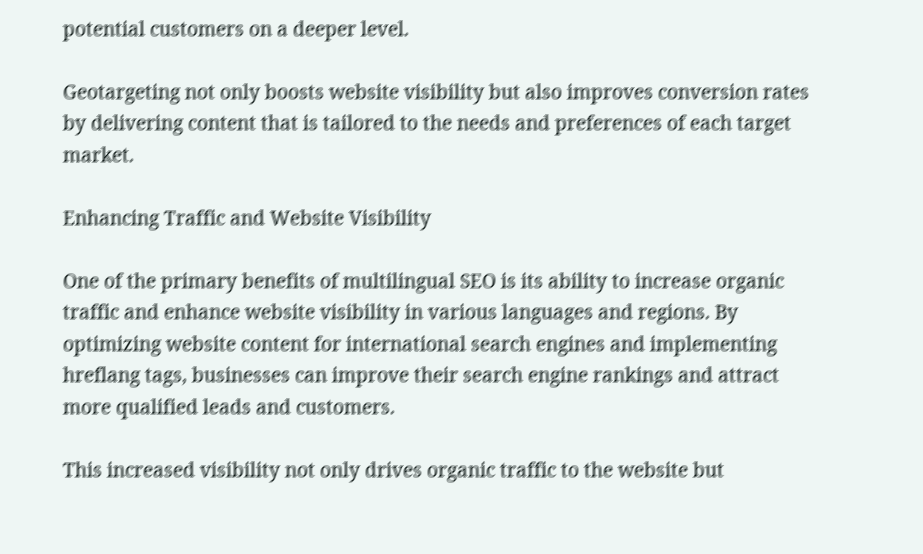potential customers on a deeper level.

Geotargeting not only boosts website visibility but also improves conversion rates by delivering content that is tailored to the needs and preferences of each target market.

Enhancing Traffic and Website Visibility

One of the primary benefits of multilingual SEO is its ability to increase organic traffic and enhance website visibility in various languages and regions. By optimizing website content for international search engines and implementing hreflang tags, businesses can improve their search engine rankings and attract more qualified leads and customers.

This increased visibility not only drives organic traffic to the website but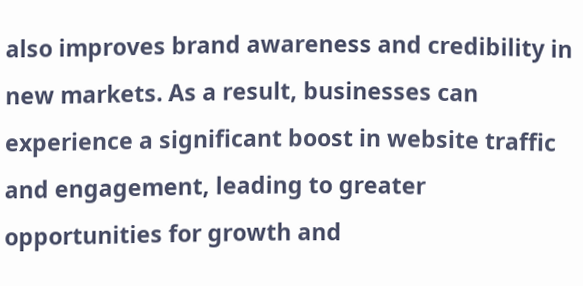also improves brand awareness and credibility in new markets. As a result, businesses can experience a significant boost in website traffic and engagement, leading to greater opportunities for growth and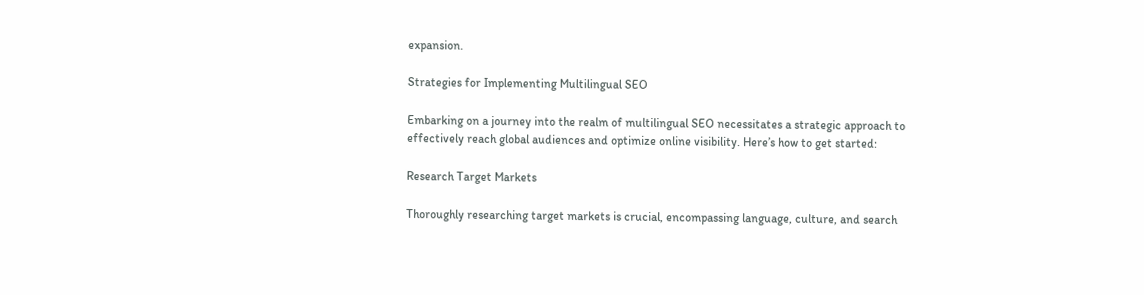expansion.

Strategies for Implementing Multilingual SEO

Embarking on a journey into the realm of multilingual SEO necessitates a strategic approach to effectively reach global audiences and optimize online visibility. Here’s how to get started:

Research Target Markets

Thoroughly researching target markets is crucial, encompassing language, culture, and search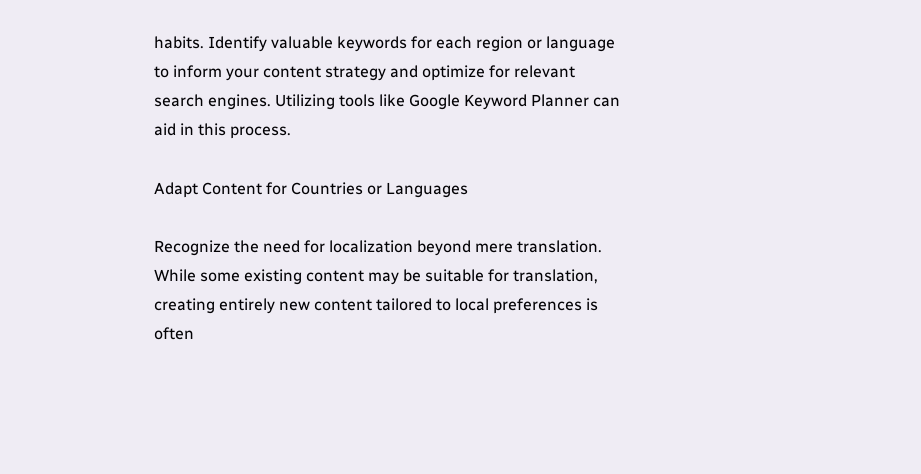habits. Identify valuable keywords for each region or language to inform your content strategy and optimize for relevant search engines. Utilizing tools like Google Keyword Planner can aid in this process.

Adapt Content for Countries or Languages

Recognize the need for localization beyond mere translation. While some existing content may be suitable for translation, creating entirely new content tailored to local preferences is often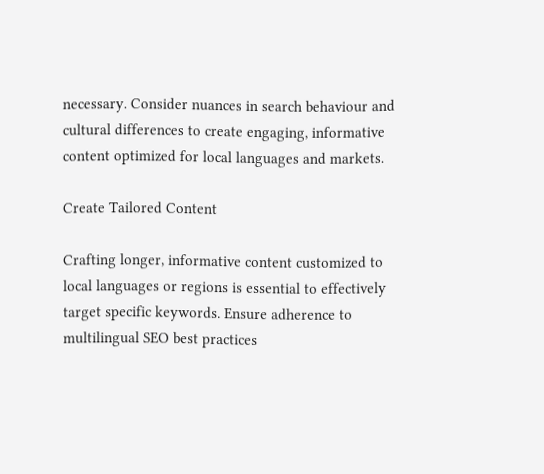necessary. Consider nuances in search behaviour and cultural differences to create engaging, informative content optimized for local languages and markets.

Create Tailored Content

Crafting longer, informative content customized to local languages or regions is essential to effectively target specific keywords. Ensure adherence to multilingual SEO best practices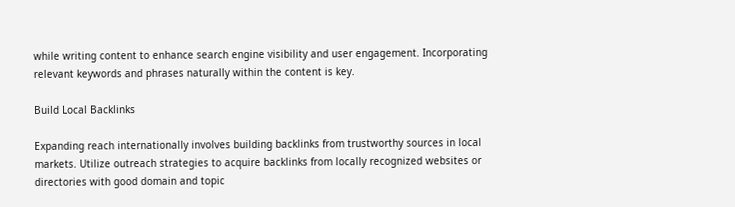while writing content to enhance search engine visibility and user engagement. Incorporating relevant keywords and phrases naturally within the content is key.

Build Local Backlinks

Expanding reach internationally involves building backlinks from trustworthy sources in local markets. Utilize outreach strategies to acquire backlinks from locally recognized websites or directories with good domain and topic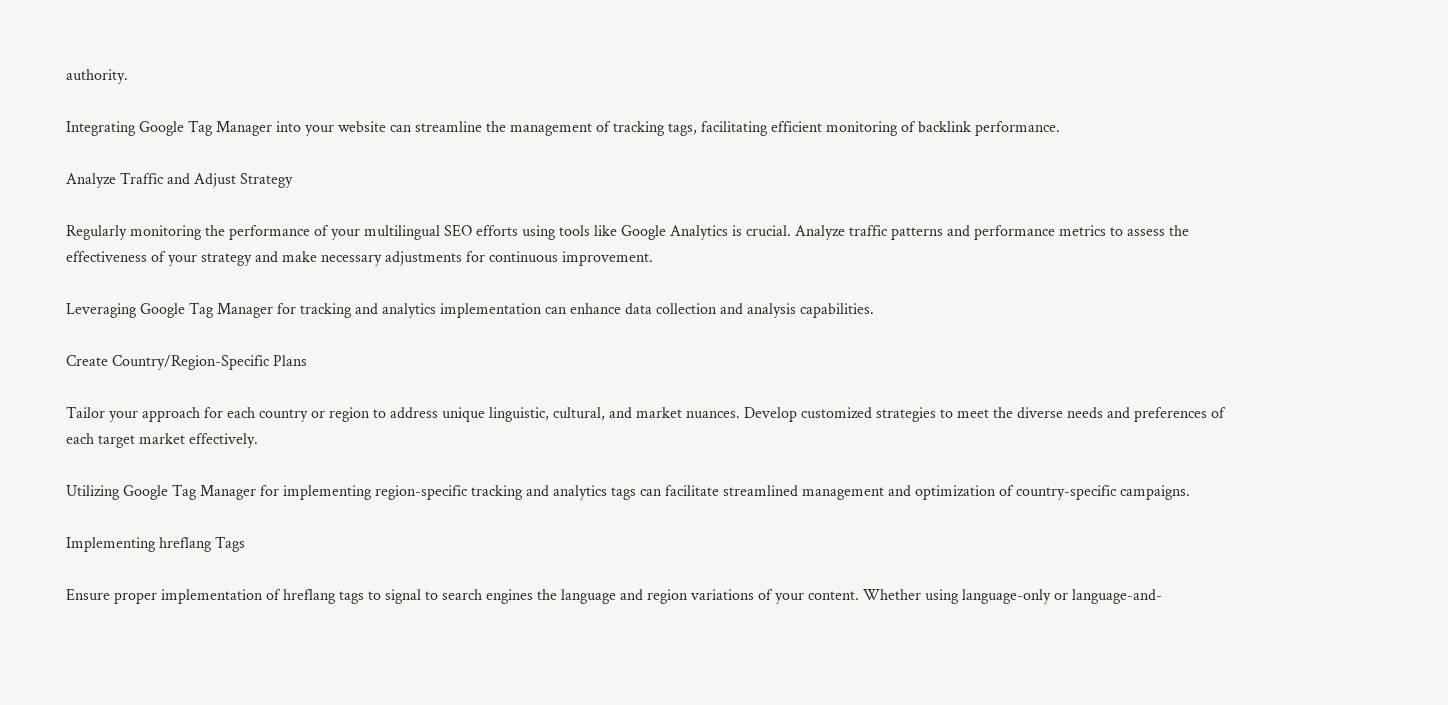authority.

Integrating Google Tag Manager into your website can streamline the management of tracking tags, facilitating efficient monitoring of backlink performance.

Analyze Traffic and Adjust Strategy

Regularly monitoring the performance of your multilingual SEO efforts using tools like Google Analytics is crucial. Analyze traffic patterns and performance metrics to assess the effectiveness of your strategy and make necessary adjustments for continuous improvement.

Leveraging Google Tag Manager for tracking and analytics implementation can enhance data collection and analysis capabilities.

Create Country/Region-Specific Plans

Tailor your approach for each country or region to address unique linguistic, cultural, and market nuances. Develop customized strategies to meet the diverse needs and preferences of each target market effectively.

Utilizing Google Tag Manager for implementing region-specific tracking and analytics tags can facilitate streamlined management and optimization of country-specific campaigns.

Implementing hreflang Tags

Ensure proper implementation of hreflang tags to signal to search engines the language and region variations of your content. Whether using language-only or language-and-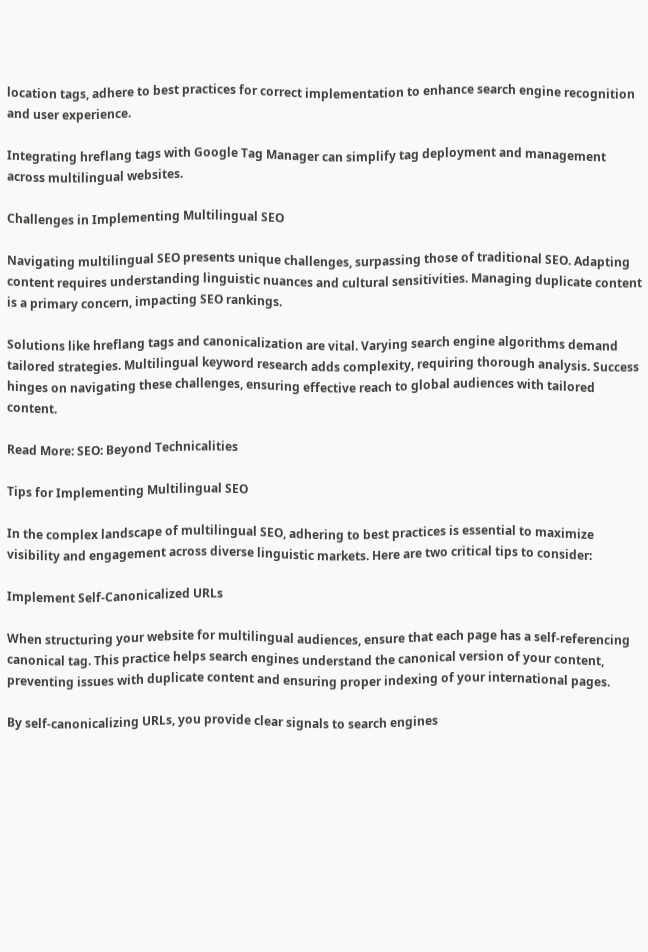location tags, adhere to best practices for correct implementation to enhance search engine recognition and user experience.

Integrating hreflang tags with Google Tag Manager can simplify tag deployment and management across multilingual websites.

Challenges in Implementing Multilingual SEO

Navigating multilingual SEO presents unique challenges, surpassing those of traditional SEO. Adapting content requires understanding linguistic nuances and cultural sensitivities. Managing duplicate content is a primary concern, impacting SEO rankings.

Solutions like hreflang tags and canonicalization are vital. Varying search engine algorithms demand tailored strategies. Multilingual keyword research adds complexity, requiring thorough analysis. Success hinges on navigating these challenges, ensuring effective reach to global audiences with tailored content.

Read More: SEO: Beyond Technicalities

Tips for Implementing Multilingual SEO

In the complex landscape of multilingual SEO, adhering to best practices is essential to maximize visibility and engagement across diverse linguistic markets. Here are two critical tips to consider:

Implement Self-Canonicalized URLs

When structuring your website for multilingual audiences, ensure that each page has a self-referencing canonical tag. This practice helps search engines understand the canonical version of your content, preventing issues with duplicate content and ensuring proper indexing of your international pages.

By self-canonicalizing URLs, you provide clear signals to search engines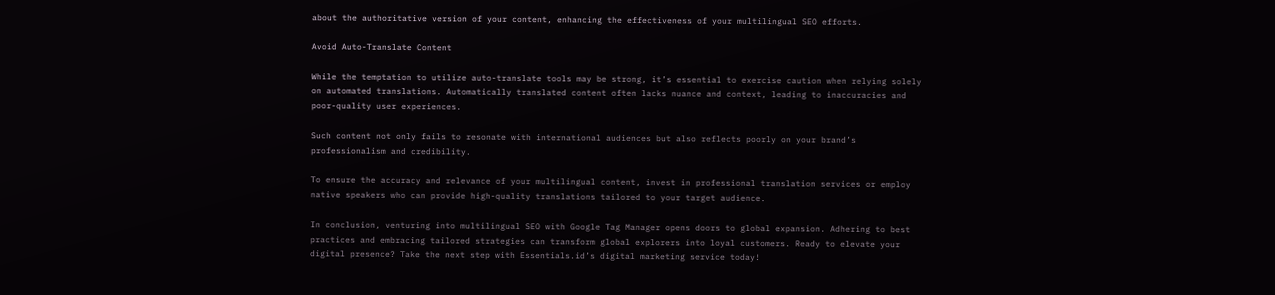about the authoritative version of your content, enhancing the effectiveness of your multilingual SEO efforts.

Avoid Auto-Translate Content

While the temptation to utilize auto-translate tools may be strong, it’s essential to exercise caution when relying solely on automated translations. Automatically translated content often lacks nuance and context, leading to inaccuracies and poor-quality user experiences.

Such content not only fails to resonate with international audiences but also reflects poorly on your brand’s professionalism and credibility.

To ensure the accuracy and relevance of your multilingual content, invest in professional translation services or employ native speakers who can provide high-quality translations tailored to your target audience.

In conclusion, venturing into multilingual SEO with Google Tag Manager opens doors to global expansion. Adhering to best practices and embracing tailored strategies can transform global explorers into loyal customers. Ready to elevate your digital presence? Take the next step with Essentials.id’s digital marketing service today!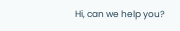Hi, can we help you?